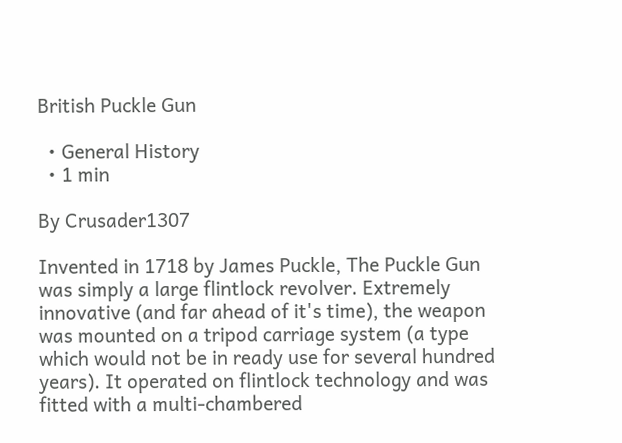British Puckle Gun

  • General History
  • 1 min

By Crusader1307

Invented in 1718 by James Puckle, The Puckle Gun was simply a large flintlock revolver. Extremely innovative (and far ahead of it's time), the weapon was mounted on a tripod carriage system (a type which would not be in ready use for several hundred years). It operated on flintlock technology and was fitted with a multi-chambered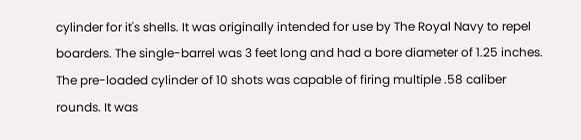cylinder for it's shells. It was originally intended for use by The Royal Navy to repel boarders. The single-barrel was 3 feet long and had a bore diameter of 1.25 inches. The pre-loaded cylinder of 10 shots was capable of firing multiple .58 caliber rounds. It was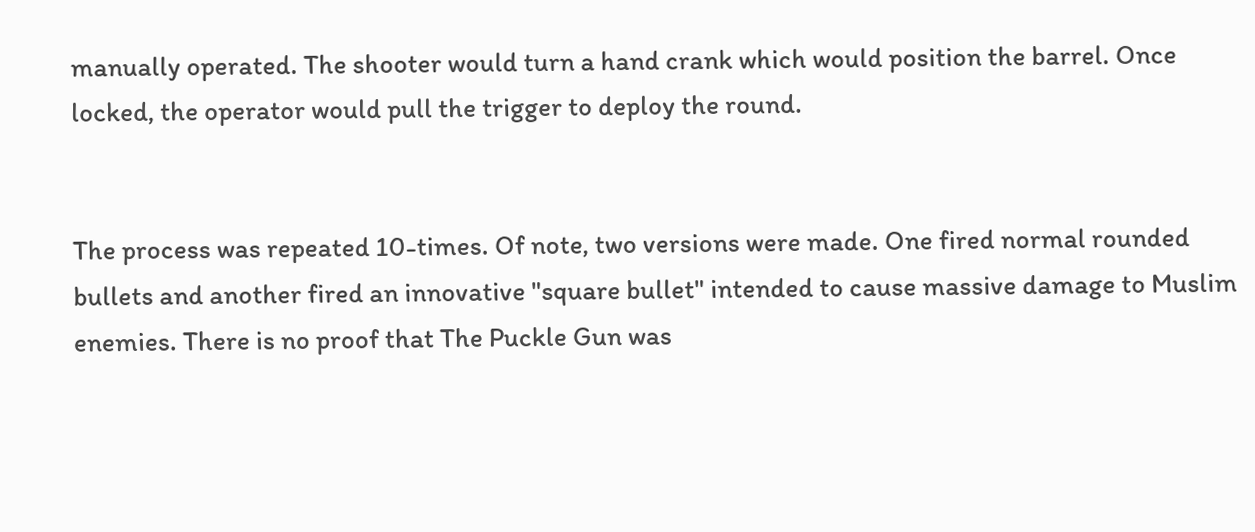manually operated. The shooter would turn a hand crank which would position the barrel. Once locked, the operator would pull the trigger to deploy the round.


The process was repeated 10-times. Of note, two versions were made. One fired normal rounded bullets and another fired an innovative "square bullet" intended to cause massive damage to Muslim enemies. There is no proof that The Puckle Gun was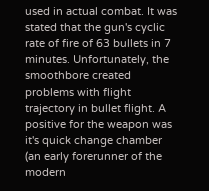used in actual combat. It was stated that the gun's cyclic rate of fire of 63 bullets in 7 minutes. Unfortunately, the smoothbore created problems with flight trajectory in bullet flight. A positive for the weapon was it's quick change chamber (an early forerunner of the modern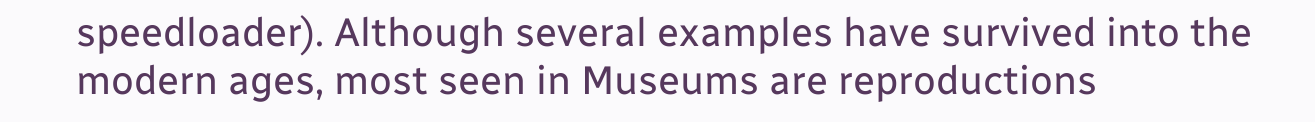speedloader). Although several examples have survived into the modern ages, most seen in Museums are reproductions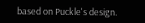based on Puckle's design.